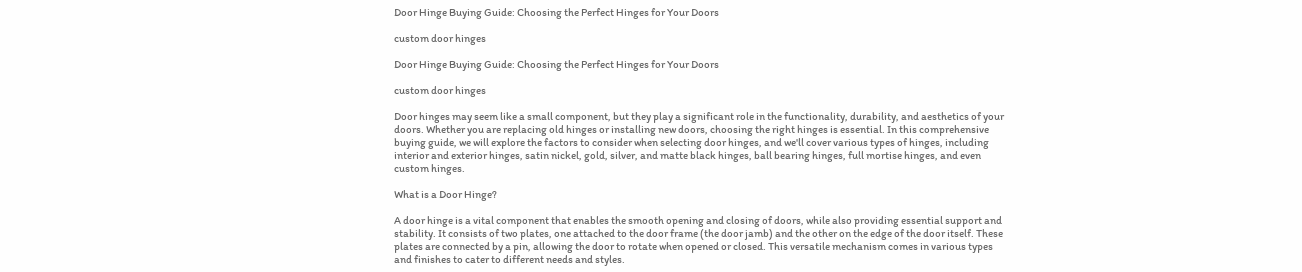Door Hinge Buying Guide: Choosing the Perfect Hinges for Your Doors

custom door hinges

Door Hinge Buying Guide: Choosing the Perfect Hinges for Your Doors

custom door hinges

Door hinges may seem like a small component, but they play a significant role in the functionality, durability, and aesthetics of your doors. Whether you are replacing old hinges or installing new doors, choosing the right hinges is essential. In this comprehensive buying guide, we will explore the factors to consider when selecting door hinges, and we'll cover various types of hinges, including interior and exterior hinges, satin nickel, gold, silver, and matte black hinges, ball bearing hinges, full mortise hinges, and even custom hinges.

What is a Door Hinge?

A door hinge is a vital component that enables the smooth opening and closing of doors, while also providing essential support and stability. It consists of two plates, one attached to the door frame (the door jamb) and the other on the edge of the door itself. These plates are connected by a pin, allowing the door to rotate when opened or closed. This versatile mechanism comes in various types and finishes to cater to different needs and styles.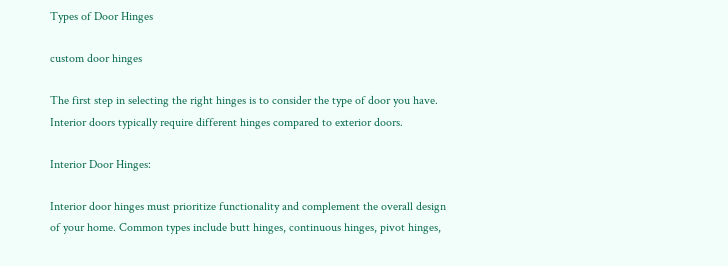Types of Door Hinges

custom door hinges

The first step in selecting the right hinges is to consider the type of door you have. Interior doors typically require different hinges compared to exterior doors.

Interior Door Hinges:

Interior door hinges must prioritize functionality and complement the overall design of your home. Common types include butt hinges, continuous hinges, pivot hinges,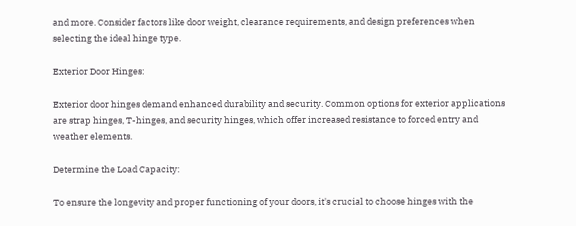and more. Consider factors like door weight, clearance requirements, and design preferences when selecting the ideal hinge type.

Exterior Door Hinges:

Exterior door hinges demand enhanced durability and security. Common options for exterior applications are strap hinges, T-hinges, and security hinges, which offer increased resistance to forced entry and weather elements.

Determine the Load Capacity:

To ensure the longevity and proper functioning of your doors, it's crucial to choose hinges with the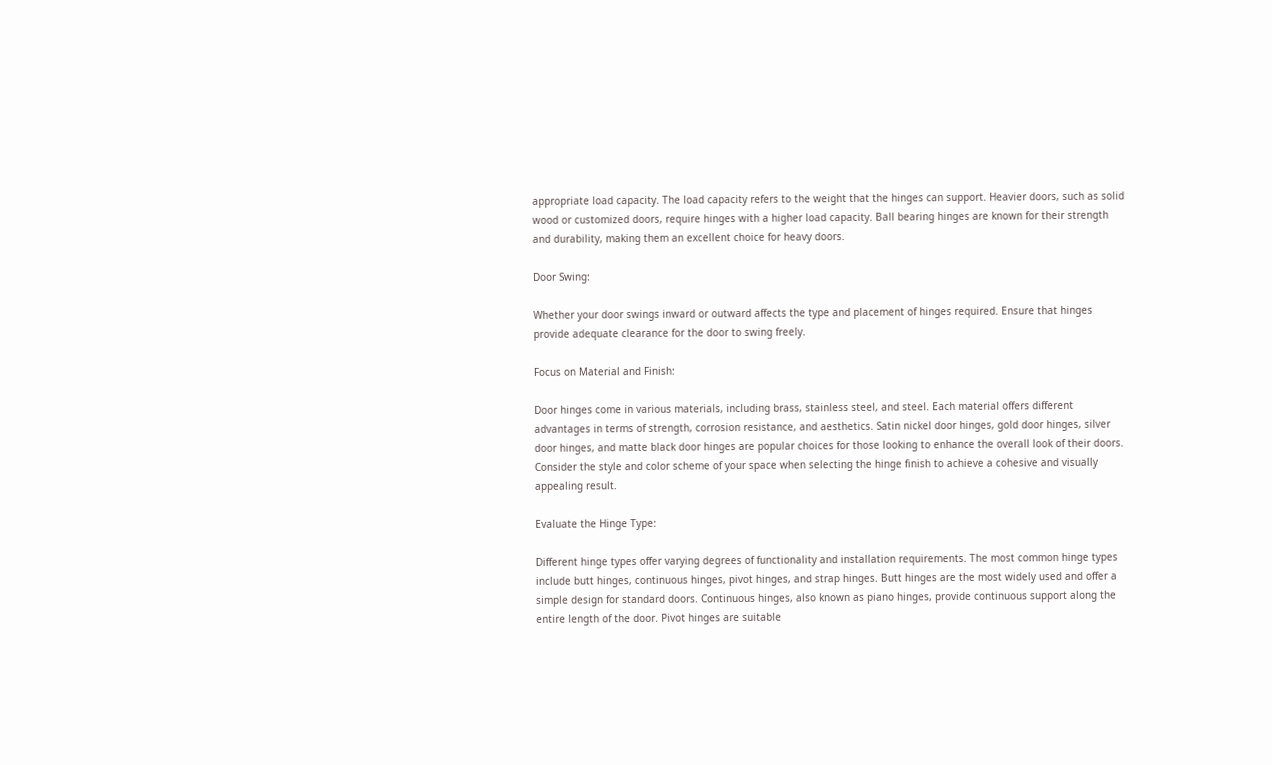appropriate load capacity. The load capacity refers to the weight that the hinges can support. Heavier doors, such as solid wood or customized doors, require hinges with a higher load capacity. Ball bearing hinges are known for their strength and durability, making them an excellent choice for heavy doors.

Door Swing:

Whether your door swings inward or outward affects the type and placement of hinges required. Ensure that hinges provide adequate clearance for the door to swing freely.

Focus on Material and Finish:

Door hinges come in various materials, including brass, stainless steel, and steel. Each material offers different advantages in terms of strength, corrosion resistance, and aesthetics. Satin nickel door hinges, gold door hinges, silver door hinges, and matte black door hinges are popular choices for those looking to enhance the overall look of their doors. Consider the style and color scheme of your space when selecting the hinge finish to achieve a cohesive and visually appealing result.

Evaluate the Hinge Type:

Different hinge types offer varying degrees of functionality and installation requirements. The most common hinge types include butt hinges, continuous hinges, pivot hinges, and strap hinges. Butt hinges are the most widely used and offer a simple design for standard doors. Continuous hinges, also known as piano hinges, provide continuous support along the entire length of the door. Pivot hinges are suitable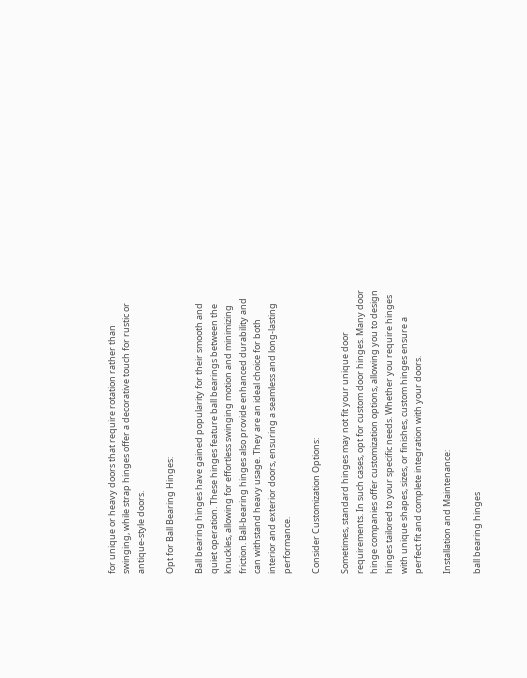for unique or heavy doors that require rotation rather than swinging, while strap hinges offer a decorative touch for rustic or antique-style doors.

Opt for Ball Bearing Hinges:

Ball bearing hinges have gained popularity for their smooth and quiet operation. These hinges feature ball bearings between the knuckles, allowing for effortless swinging motion and minimizing friction. Ball-bearing hinges also provide enhanced durability and can withstand heavy usage. They are an ideal choice for both interior and exterior doors, ensuring a seamless and long-lasting performance.

Consider Customization Options:

Sometimes, standard hinges may not fit your unique door requirements. In such cases, opt for custom door hinges. Many door hinge companies offer customization options, allowing you to design hinges tailored to your specific needs. Whether you require hinges with unique shapes, sizes, or finishes, custom hinges ensure a perfect fit and complete integration with your doors.

Installation and Maintenance:

ball bearing hinges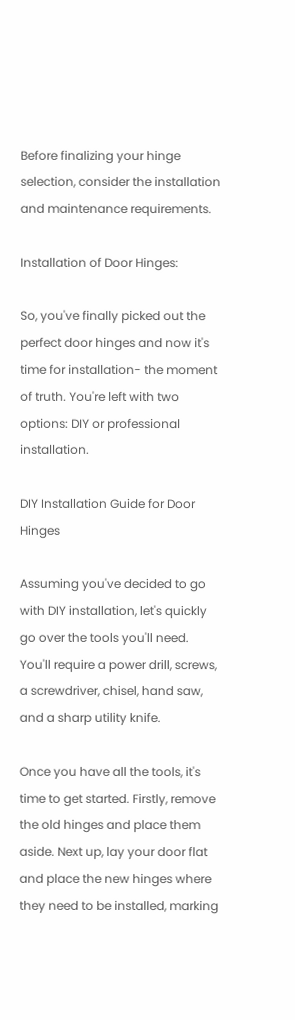Before finalizing your hinge selection, consider the installation and maintenance requirements.

Installation of Door Hinges:

So, you've finally picked out the perfect door hinges and now it's time for installation- the moment of truth. You're left with two options: DIY or professional installation.

DIY Installation Guide for Door Hinges

Assuming you've decided to go with DIY installation, let's quickly go over the tools you'll need. You'll require a power drill, screws, a screwdriver, chisel, hand saw, and a sharp utility knife.

Once you have all the tools, it's time to get started. Firstly, remove the old hinges and place them aside. Next up, lay your door flat and place the new hinges where they need to be installed, marking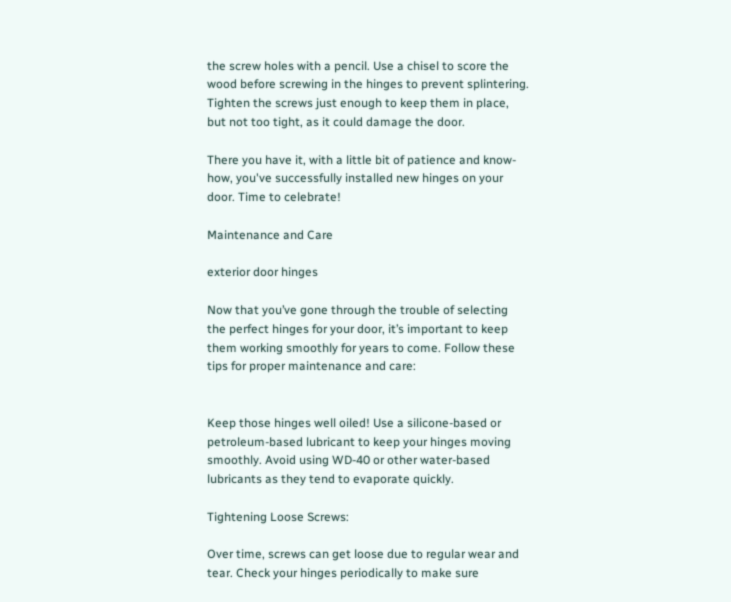the screw holes with a pencil. Use a chisel to score the wood before screwing in the hinges to prevent splintering. Tighten the screws just enough to keep them in place, but not too tight, as it could damage the door.

There you have it, with a little bit of patience and know-how, you've successfully installed new hinges on your door. Time to celebrate!

Maintenance and Care

exterior door hinges

Now that you’ve gone through the trouble of selecting the perfect hinges for your door, it’s important to keep them working smoothly for years to come. Follow these tips for proper maintenance and care:


Keep those hinges well oiled! Use a silicone-based or petroleum-based lubricant to keep your hinges moving smoothly. Avoid using WD-40 or other water-based lubricants as they tend to evaporate quickly.

Tightening Loose Screws:

Over time, screws can get loose due to regular wear and tear. Check your hinges periodically to make sure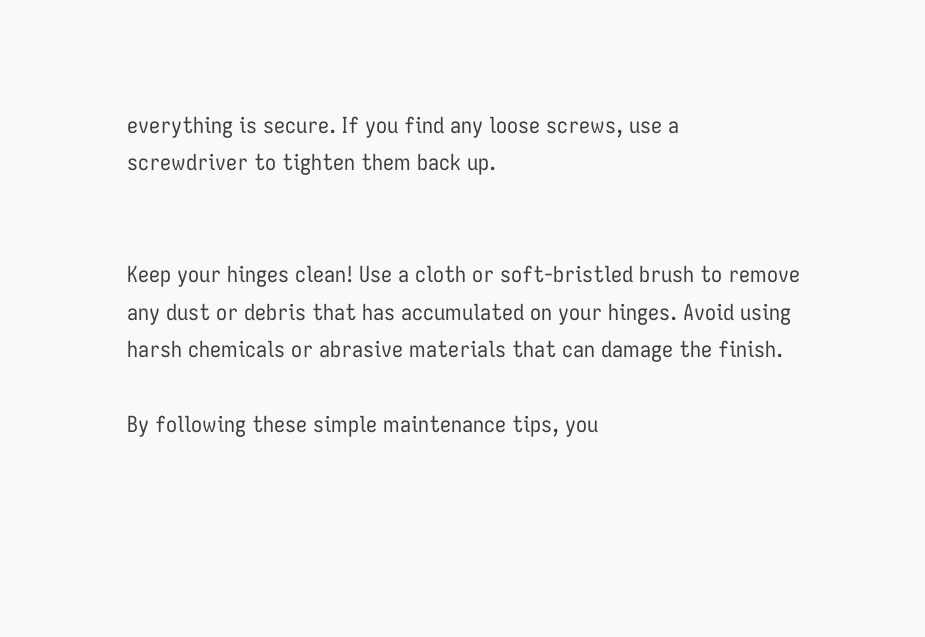everything is secure. If you find any loose screws, use a screwdriver to tighten them back up.


Keep your hinges clean! Use a cloth or soft-bristled brush to remove any dust or debris that has accumulated on your hinges. Avoid using harsh chemicals or abrasive materials that can damage the finish.

By following these simple maintenance tips, you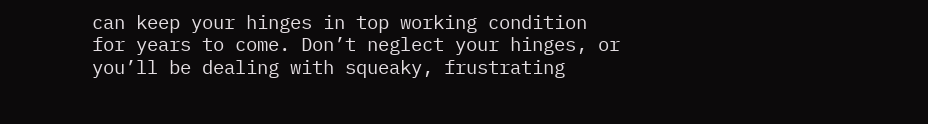can keep your hinges in top working condition for years to come. Don’t neglect your hinges, or you’ll be dealing with squeaky, frustrating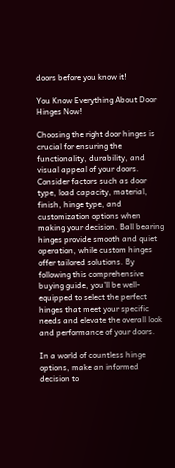doors before you know it!

You Know Everything About Door Hinges Now!

Choosing the right door hinges is crucial for ensuring the functionality, durability, and visual appeal of your doors. Consider factors such as door type, load capacity, material, finish, hinge type, and customization options when making your decision. Ball bearing hinges provide smooth and quiet operation, while custom hinges offer tailored solutions. By following this comprehensive buying guide, you'll be well-equipped to select the perfect hinges that meet your specific needs and elevate the overall look and performance of your doors.

In a world of countless hinge options, make an informed decision to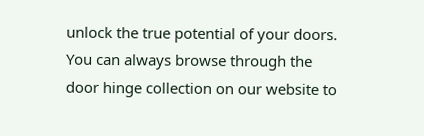unlock the true potential of your doors. You can always browse through the door hinge collection on our website to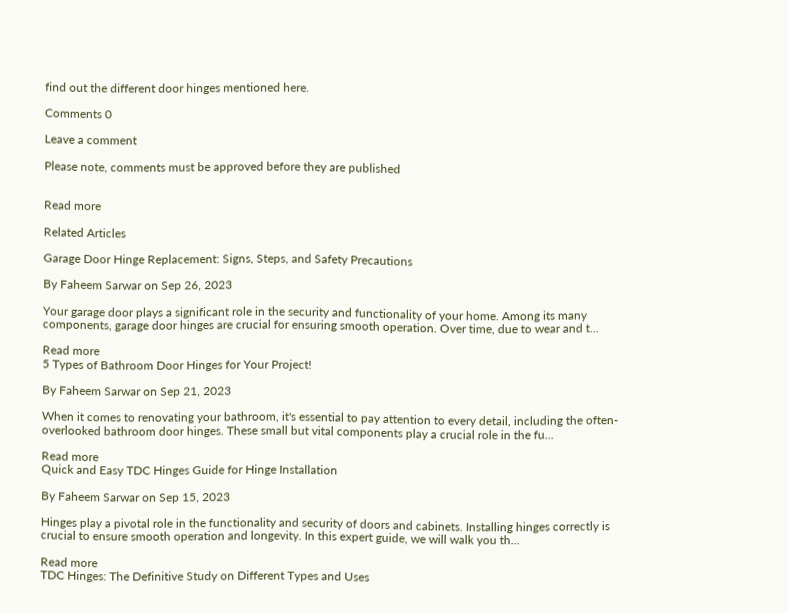find out the different door hinges mentioned here.

Comments 0

Leave a comment

Please note, comments must be approved before they are published


Read more

Related Articles

Garage Door Hinge Replacement: Signs, Steps, and Safety Precautions

By Faheem Sarwar on Sep 26, 2023

Your garage door plays a significant role in the security and functionality of your home. Among its many components, garage door hinges are crucial for ensuring smooth operation. Over time, due to wear and t...

Read more
5 Types of Bathroom Door Hinges for Your Project!

By Faheem Sarwar on Sep 21, 2023

When it comes to renovating your bathroom, it's essential to pay attention to every detail, including the often-overlooked bathroom door hinges. These small but vital components play a crucial role in the fu...

Read more
Quick and Easy TDC Hinges Guide for Hinge Installation

By Faheem Sarwar on Sep 15, 2023

Hinges play a pivotal role in the functionality and security of doors and cabinets. Installing hinges correctly is crucial to ensure smooth operation and longevity. In this expert guide, we will walk you th...

Read more
TDC Hinges: The Definitive Study on Different Types and Uses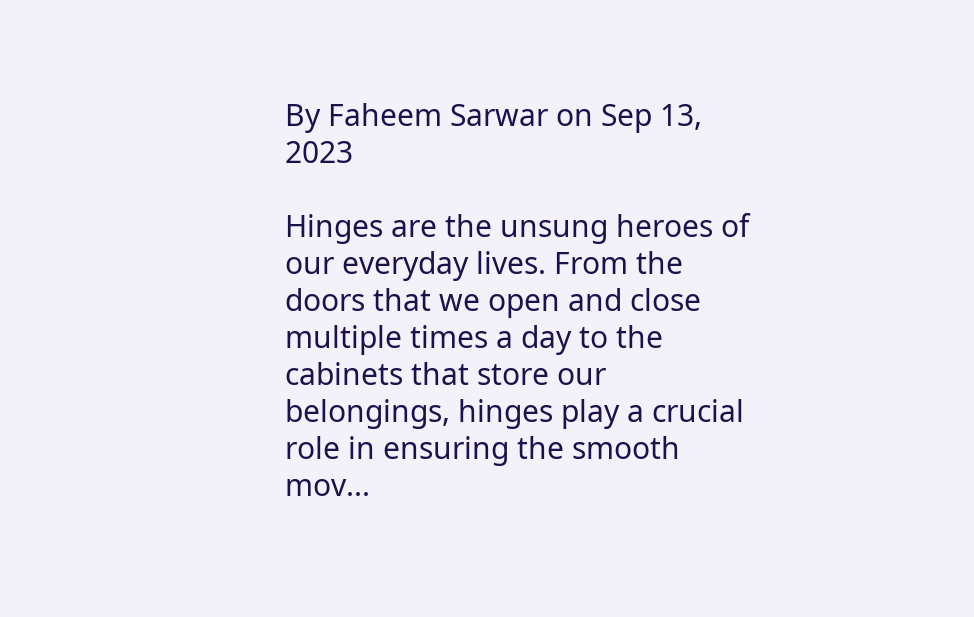By Faheem Sarwar on Sep 13, 2023

Hinges are the unsung heroes of our everyday lives. From the doors that we open and close multiple times a day to the cabinets that store our belongings, hinges play a crucial role in ensuring the smooth mov...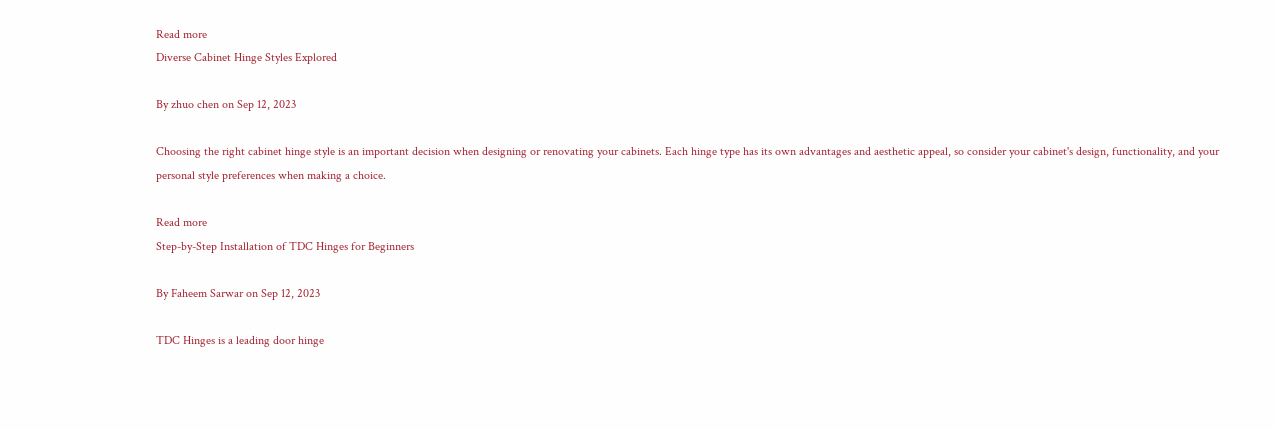Read more
Diverse Cabinet Hinge Styles Explored

By zhuo chen on Sep 12, 2023

Choosing the right cabinet hinge style is an important decision when designing or renovating your cabinets. Each hinge type has its own advantages and aesthetic appeal, so consider your cabinet's design, functionality, and your personal style preferences when making a choice.

Read more
Step-by-Step Installation of TDC Hinges for Beginners

By Faheem Sarwar on Sep 12, 2023

TDC Hinges is a leading door hinge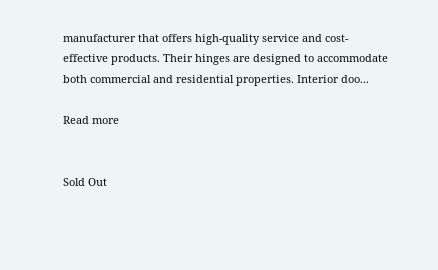manufacturer that offers high-quality service and cost-effective products. Their hinges are designed to accommodate both commercial and residential properties. Interior doo...

Read more


Sold Out